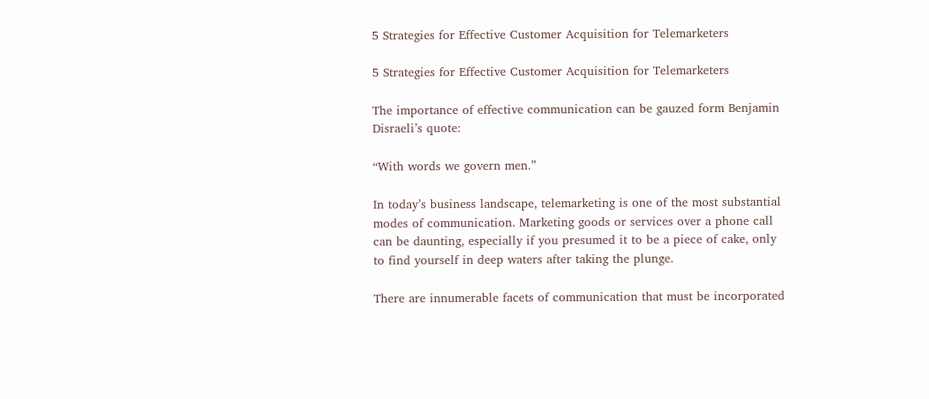5 Strategies for Effective Customer Acquisition for Telemarketers

5 Strategies for Effective Customer Acquisition for Telemarketers

The importance of effective communication can be gauzed form Benjamin Disraeli’s quote:

“With words we govern men.”

In today’s business landscape, telemarketing is one of the most substantial modes of communication. Marketing goods or services over a phone call can be daunting, especially if you presumed it to be a piece of cake, only to find yourself in deep waters after taking the plunge.

There are innumerable facets of communication that must be incorporated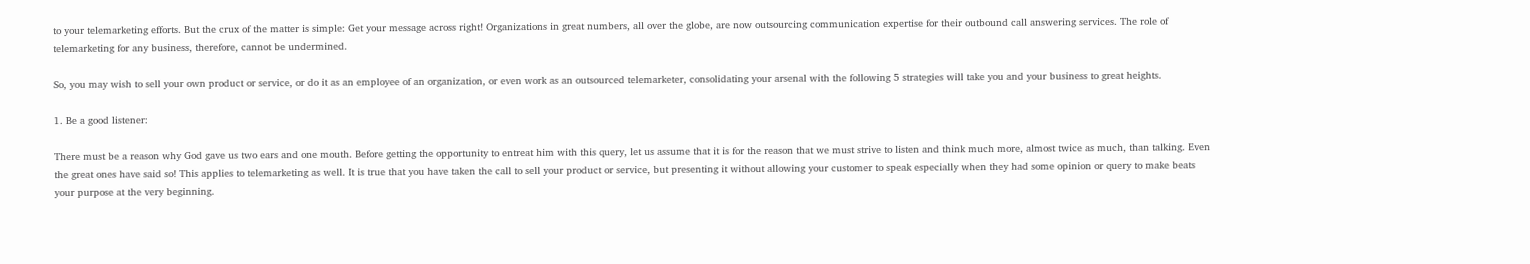to your telemarketing efforts. But the crux of the matter is simple: Get your message across right! Organizations in great numbers, all over the globe, are now outsourcing communication expertise for their outbound call answering services. The role of telemarketing for any business, therefore, cannot be undermined.

So, you may wish to sell your own product or service, or do it as an employee of an organization, or even work as an outsourced telemarketer, consolidating your arsenal with the following 5 strategies will take you and your business to great heights.

1. Be a good listener:

There must be a reason why God gave us two ears and one mouth. Before getting the opportunity to entreat him with this query, let us assume that it is for the reason that we must strive to listen and think much more, almost twice as much, than talking. Even the great ones have said so! This applies to telemarketing as well. It is true that you have taken the call to sell your product or service, but presenting it without allowing your customer to speak especially when they had some opinion or query to make beats your purpose at the very beginning.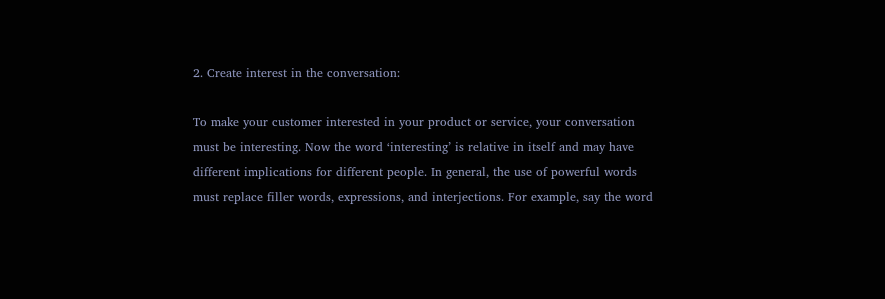2. Create interest in the conversation:

To make your customer interested in your product or service, your conversation must be interesting. Now the word ‘interesting’ is relative in itself and may have different implications for different people. In general, the use of powerful words must replace filler words, expressions, and interjections. For example, say the word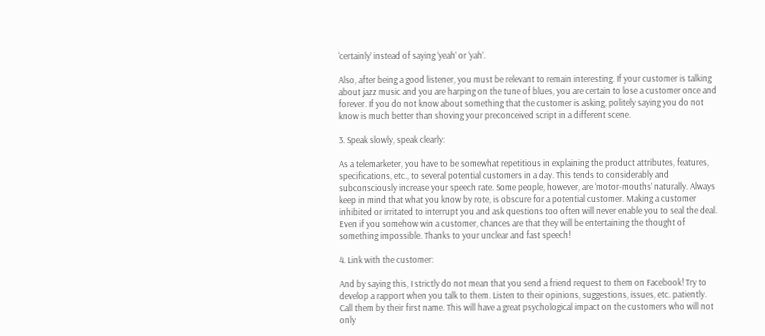‘certainly’ instead of saying ‘yeah’ or ‘yah’.

Also, after being a good listener, you must be relevant to remain interesting. If your customer is talking about jazz music and you are harping on the tune of blues, you are certain to lose a customer once and forever. If you do not know about something that the customer is asking, politely saying you do not know is much better than shoving your preconceived script in a different scene.

3. Speak slowly, speak clearly:

As a telemarketer, you have to be somewhat repetitious in explaining the product attributes, features, specifications, etc., to several potential customers in a day. This tends to considerably and subconsciously increase your speech rate. Some people, however, are ‘motor-mouths’ naturally. Always keep in mind that what you know by rote, is obscure for a potential customer. Making a customer inhibited or irritated to interrupt you and ask questions too often will never enable you to seal the deal. Even if you somehow win a customer, chances are that they will be entertaining the thought of something impossible. Thanks to your unclear and fast speech!

4. Link with the customer:

And by saying this, I strictly do not mean that you send a friend request to them on Facebook! Try to develop a rapport when you talk to them. Listen to their opinions, suggestions, issues, etc. patiently. Call them by their first name. This will have a great psychological impact on the customers who will not only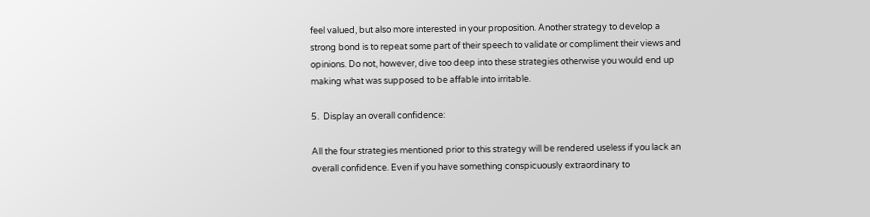feel valued, but also more interested in your proposition. Another strategy to develop a strong bond is to repeat some part of their speech to validate or compliment their views and opinions. Do not, however, dive too deep into these strategies otherwise you would end up making what was supposed to be affable into irritable.

5.  Display an overall confidence:

All the four strategies mentioned prior to this strategy will be rendered useless if you lack an overall confidence. Even if you have something conspicuously extraordinary to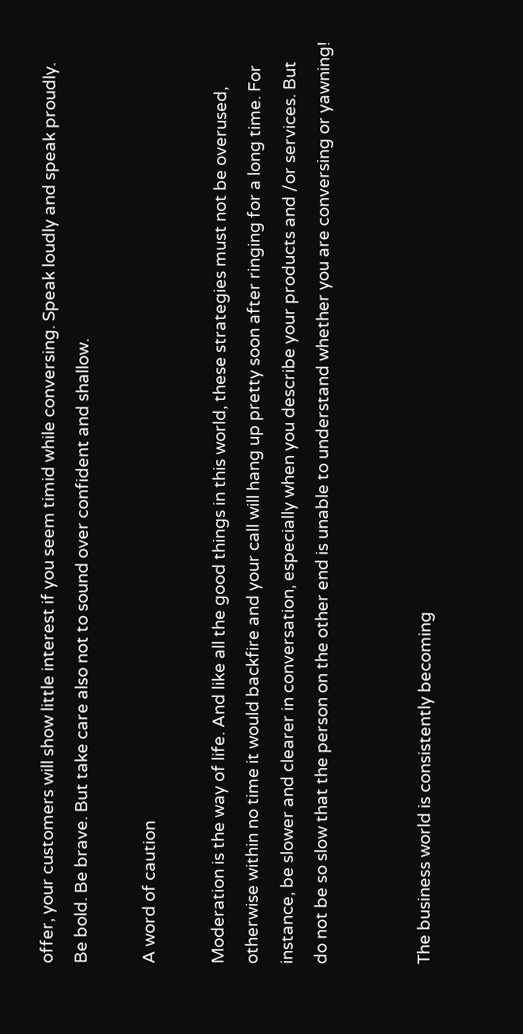offer, your customers will show little interest if you seem timid while conversing. Speak loudly and speak proudly. Be bold. Be brave. But take care also not to sound over confident and shallow.

A word of caution

Moderation is the way of life. And like all the good things in this world, these strategies must not be overused, otherwise within no time it would backfire and your call will hang up pretty soon after ringing for a long time. For instance, be slower and clearer in conversation, especially when you describe your products and /or services. But do not be so slow that the person on the other end is unable to understand whether you are conversing or yawning!


The business world is consistently becoming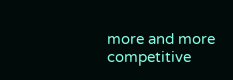more and more competitive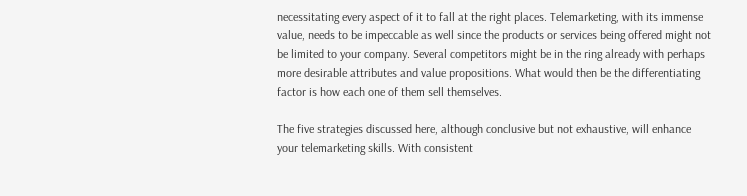necessitating every aspect of it to fall at the right places. Telemarketing, with its immense value, needs to be impeccable as well since the products or services being offered might not be limited to your company. Several competitors might be in the ring already with perhaps more desirable attributes and value propositions. What would then be the differentiating factor is how each one of them sell themselves.

The five strategies discussed here, although conclusive but not exhaustive, will enhance your telemarketing skills. With consistent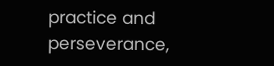practice and perseverance,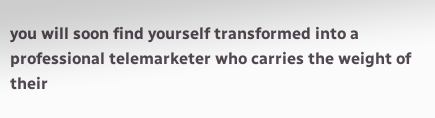you will soon find yourself transformed into a professional telemarketer who carries the weight of their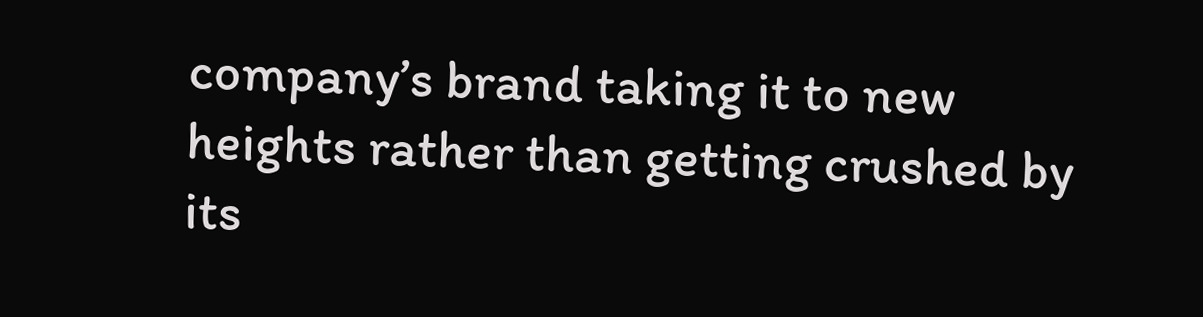company’s brand taking it to new heights rather than getting crushed by its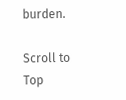burden.

Scroll to Top